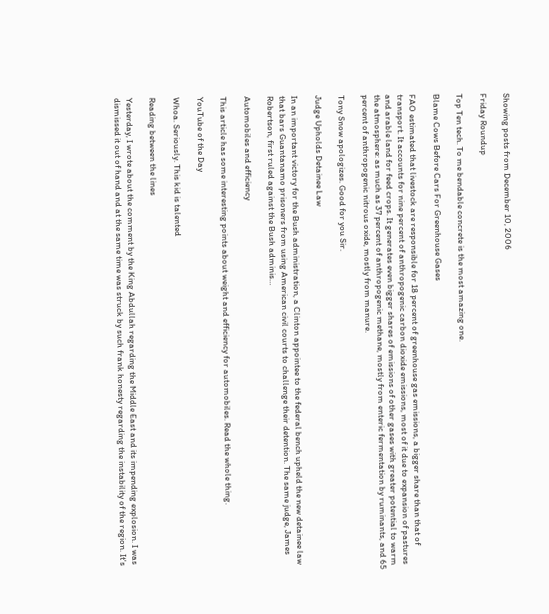Showing posts from December 10, 2006

Friday Roundup

Top Ten tech. To me bendable concrete is the most amazing one.

Blame Cows Before Cars For Greenhouse Gases

FAO estimated that livestock are responsible for 18 percent of greenhouse gas emissions, a bigger share than that of transport. It accounts for nine percent of anthropogenic carbon dioxide emissions, most of it due to expansion of pastures and arable land for feed crops. It generates even bigger shares of emissions of other gases with greater potential to warm the atmosphere: as much as 37 percent of anthropogenic methane, mostly from enteric fermentation by ruminants, and 65 percent of anthropogenic nitrous oxide, mostly from manure.

Tony Snow apologizes. Good for you Sir.

Judge Upholds Detainee Law

In an important victory for the Bush administration, a Clinton appointee to the federal bench upheld the new detainee law that bars Guantanamo prisoners from using American civil courts to challenge their detention. The same judge, James Robertson, first ruled against the Bush adminis…

Automobiles and efficiency

This article has some interesting points about weight and efficiency for automobiles. Read the whole thing.

YouTube of the Day

Whoa. Seriously. This kid is talented

Reading between the lines

Yesterday, I wrote about the comment by the King Abdullah regarding the Middle East and its impending explosion. I was dismissed it out of hand and at the same time was struck by such frank honesty regarding the instability of the region. It's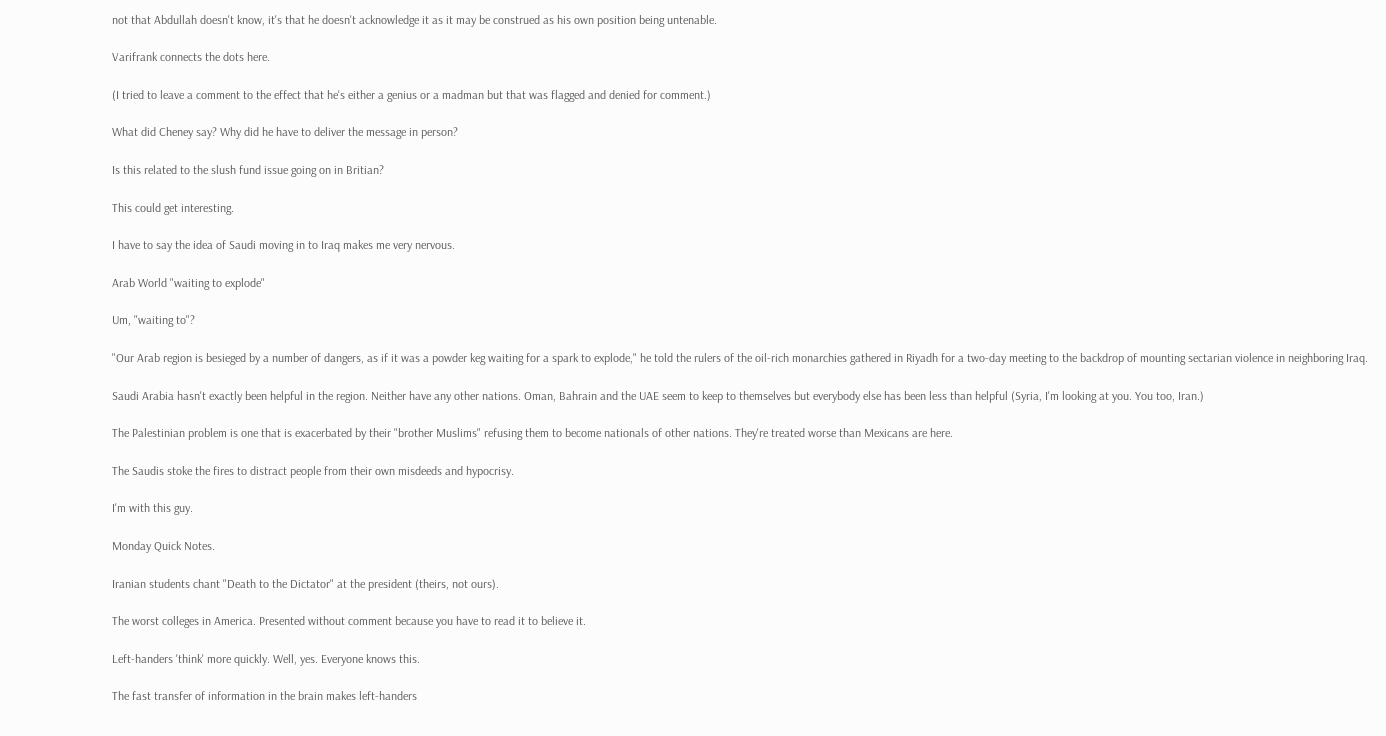not that Abdullah doesn't know, it's that he doesn't acknowledge it as it may be construed as his own position being untenable.

Varifrank connects the dots here.

(I tried to leave a comment to the effect that he's either a genius or a madman but that was flagged and denied for comment.)

What did Cheney say? Why did he have to deliver the message in person?

Is this related to the slush fund issue going on in Britian?

This could get interesting.

I have to say the idea of Saudi moving in to Iraq makes me very nervous.

Arab World "waiting to explode"

Um, "waiting to"?

"Our Arab region is besieged by a number of dangers, as if it was a powder keg waiting for a spark to explode," he told the rulers of the oil-rich monarchies gathered in Riyadh for a two-day meeting to the backdrop of mounting sectarian violence in neighboring Iraq.

Saudi Arabia hasn't exactly been helpful in the region. Neither have any other nations. Oman, Bahrain and the UAE seem to keep to themselves but everybody else has been less than helpful (Syria, I'm looking at you. You too, Iran.)

The Palestinian problem is one that is exacerbated by their "brother Muslims" refusing them to become nationals of other nations. They're treated worse than Mexicans are here.

The Saudis stoke the fires to distract people from their own misdeeds and hypocrisy.

I'm with this guy.

Monday Quick Notes.

Iranian students chant "Death to the Dictator" at the president (theirs, not ours).

The worst colleges in America. Presented without comment because you have to read it to believe it.

Left-handers 'think' more quickly. Well, yes. Everyone knows this.

The fast transfer of information in the brain makes left-handers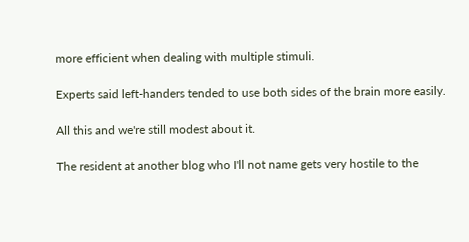more efficient when dealing with multiple stimuli.

Experts said left-handers tended to use both sides of the brain more easily.

All this and we're still modest about it.

The resident at another blog who I'll not name gets very hostile to the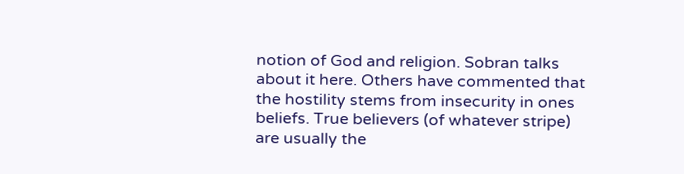notion of God and religion. Sobran talks about it here. Others have commented that the hostility stems from insecurity in ones beliefs. True believers (of whatever stripe) are usually the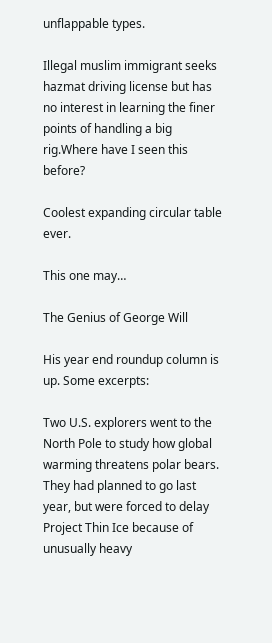unflappable types.

Illegal muslim immigrant seeks hazmat driving license but has no interest in learning the finer points of handling a big rig.Where have I seen this before?

Coolest expanding circular table ever.

This one may…

The Genius of George Will

His year end roundup column is up. Some excerpts:

Two U.S. explorers went to the North Pole to study how global warming threatens polar bears. They had planned to go last year, but were forced to delay Project Thin Ice because of unusually heavy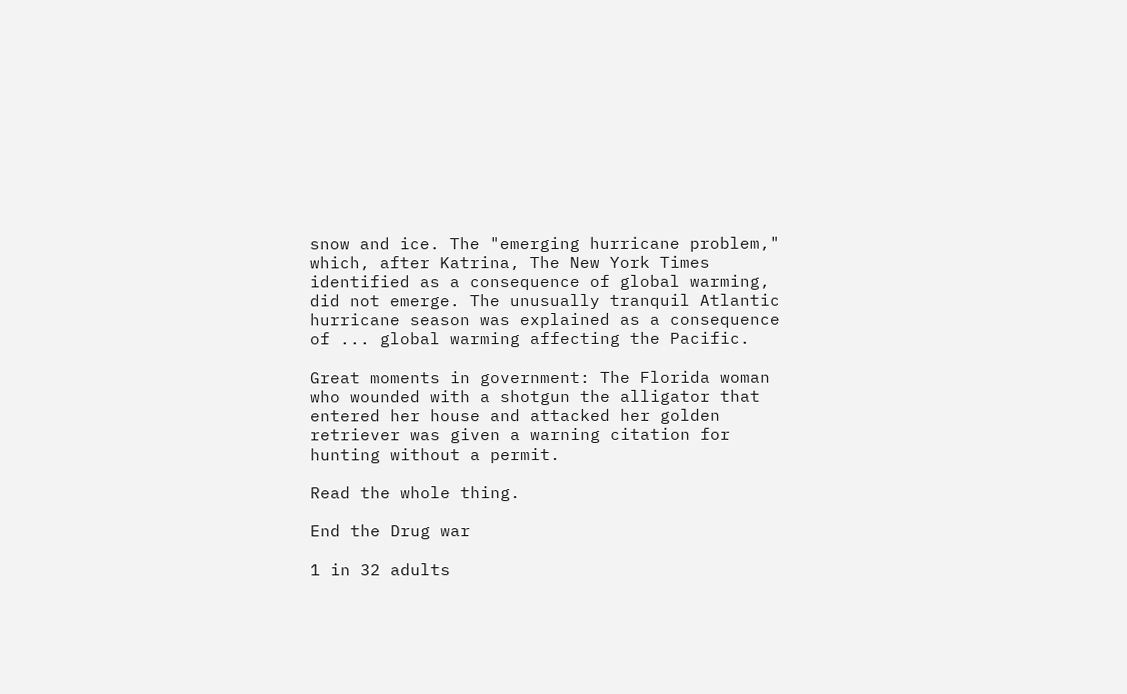snow and ice. The "emerging hurricane problem," which, after Katrina, The New York Times identified as a consequence of global warming, did not emerge. The unusually tranquil Atlantic hurricane season was explained as a consequence of ... global warming affecting the Pacific.

Great moments in government: The Florida woman who wounded with a shotgun the alligator that entered her house and attacked her golden retriever was given a warning citation for hunting without a permit.

Read the whole thing.

End the Drug war

1 in 32 adults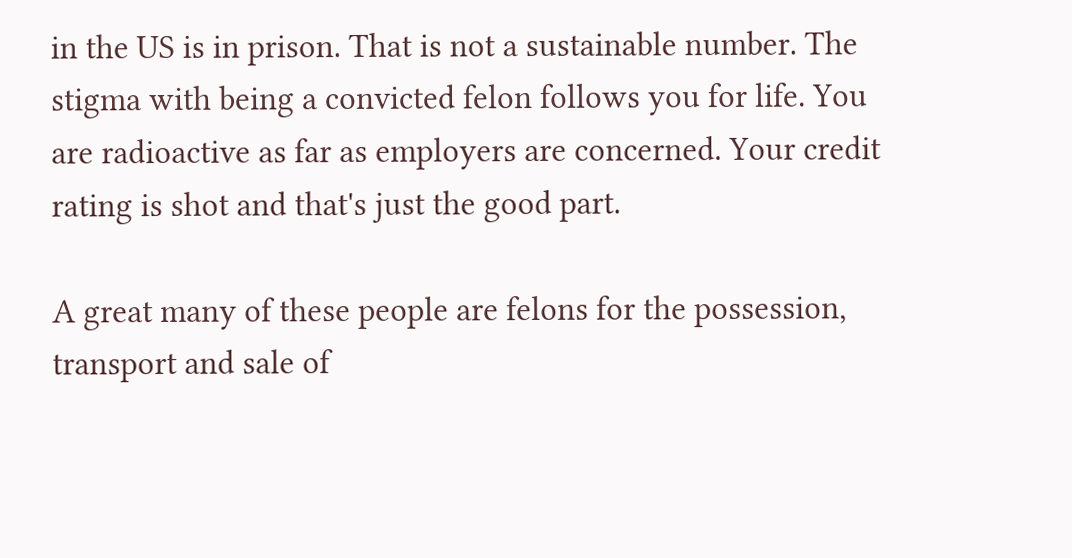in the US is in prison. That is not a sustainable number. The stigma with being a convicted felon follows you for life. You are radioactive as far as employers are concerned. Your credit rating is shot and that's just the good part.

A great many of these people are felons for the possession, transport and sale of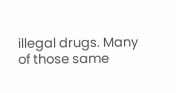illegal drugs. Many of those same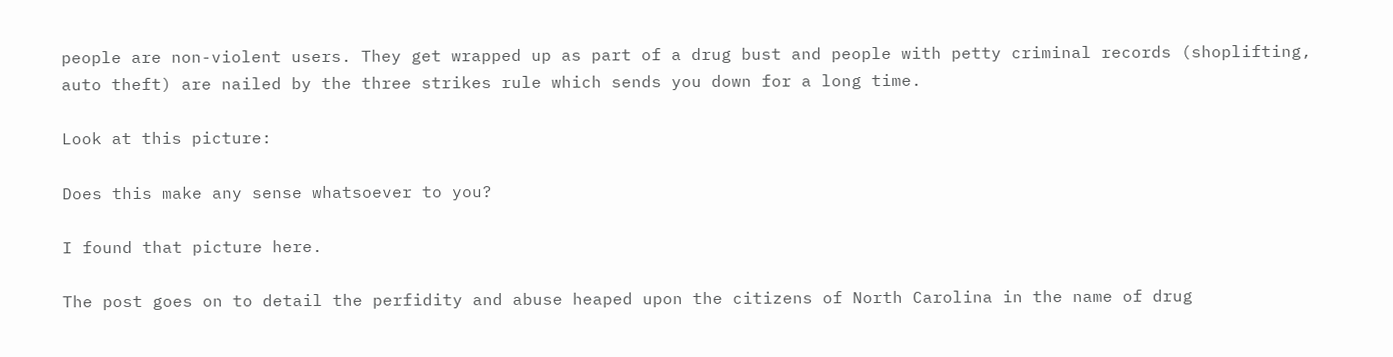people are non-violent users. They get wrapped up as part of a drug bust and people with petty criminal records (shoplifting, auto theft) are nailed by the three strikes rule which sends you down for a long time.

Look at this picture:

Does this make any sense whatsoever to you?

I found that picture here.

The post goes on to detail the perfidity and abuse heaped upon the citizens of North Carolina in the name of drug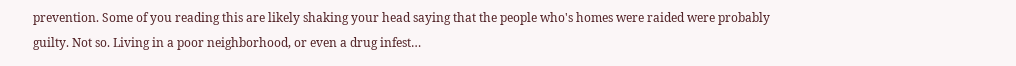prevention. Some of you reading this are likely shaking your head saying that the people who's homes were raided were probably guilty. Not so. Living in a poor neighborhood, or even a drug infest…